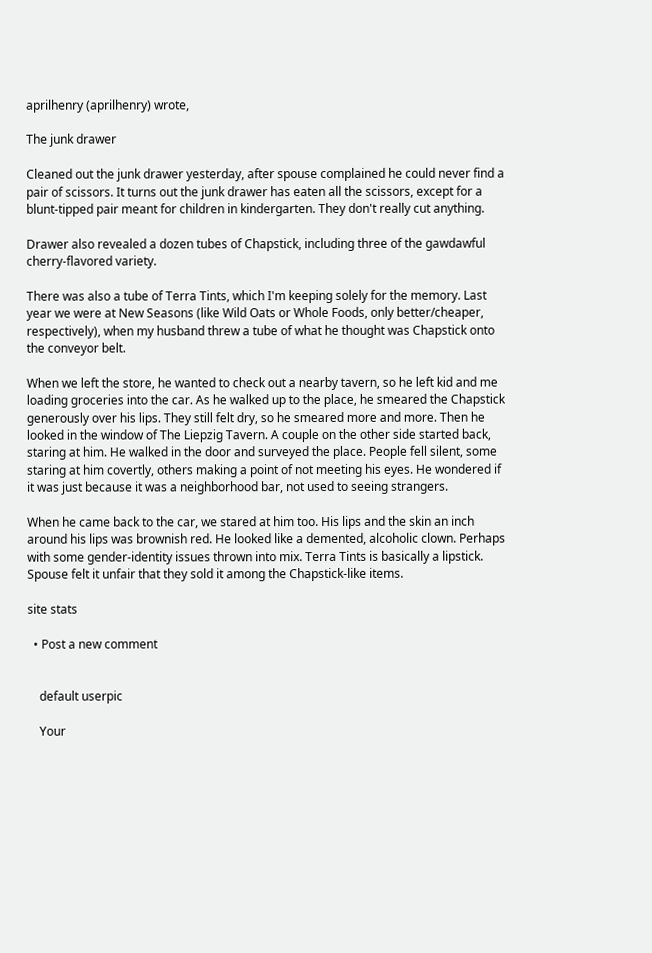aprilhenry (aprilhenry) wrote,

The junk drawer

Cleaned out the junk drawer yesterday, after spouse complained he could never find a pair of scissors. It turns out the junk drawer has eaten all the scissors, except for a blunt-tipped pair meant for children in kindergarten. They don't really cut anything.

Drawer also revealed a dozen tubes of Chapstick, including three of the gawdawful cherry-flavored variety.

There was also a tube of Terra Tints, which I'm keeping solely for the memory. Last year we were at New Seasons (like Wild Oats or Whole Foods, only better/cheaper, respectively), when my husband threw a tube of what he thought was Chapstick onto the conveyor belt.

When we left the store, he wanted to check out a nearby tavern, so he left kid and me loading groceries into the car. As he walked up to the place, he smeared the Chapstick generously over his lips. They still felt dry, so he smeared more and more. Then he looked in the window of The Liepzig Tavern. A couple on the other side started back, staring at him. He walked in the door and surveyed the place. People fell silent, some staring at him covertly, others making a point of not meeting his eyes. He wondered if it was just because it was a neighborhood bar, not used to seeing strangers.

When he came back to the car, we stared at him too. His lips and the skin an inch around his lips was brownish red. He looked like a demented, alcoholic clown. Perhaps with some gender-identity issues thrown into mix. Terra Tints is basically a lipstick. Spouse felt it unfair that they sold it among the Chapstick-like items.

site stats

  • Post a new comment


    default userpic

    Your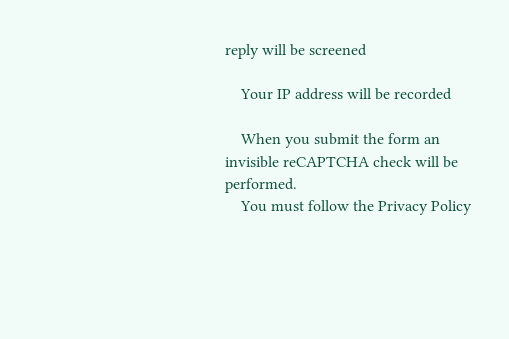reply will be screened

    Your IP address will be recorded

    When you submit the form an invisible reCAPTCHA check will be performed.
    You must follow the Privacy Policy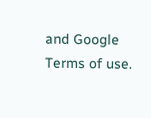and Google Terms of use.